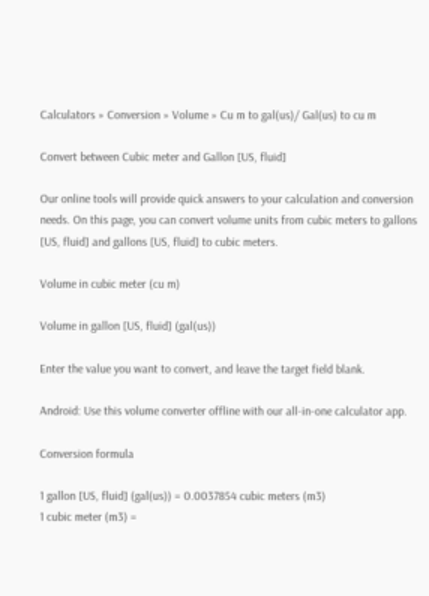Calculators » Conversion » Volume » Cu m to gal(us)/ Gal(us) to cu m

Convert between Cubic meter and Gallon [US, fluid]

Our online tools will provide quick answers to your calculation and conversion needs. On this page, you can convert volume units from cubic meters to gallons [US, fluid] and gallons [US, fluid] to cubic meters.

Volume in cubic meter (cu m)

Volume in gallon [US, fluid] (gal(us))

Enter the value you want to convert, and leave the target field blank.

Android: Use this volume converter offline with our all-in-one calculator app.

Conversion formula

1 gallon [US, fluid] (gal(us)) = 0.0037854 cubic meters (m3)
1 cubic meter (m3) =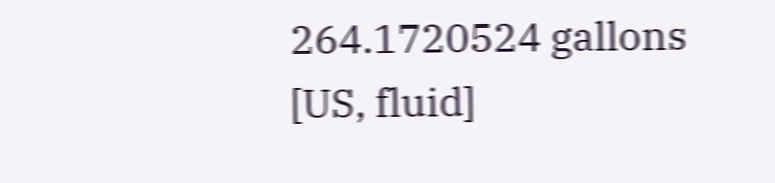264.1720524 gallons [US, fluid]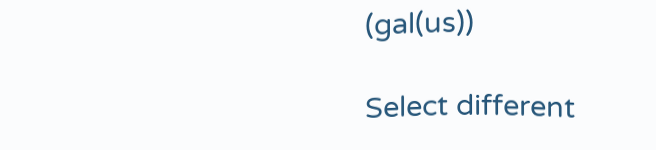(gal(us))

Select different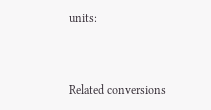units:




Related conversions